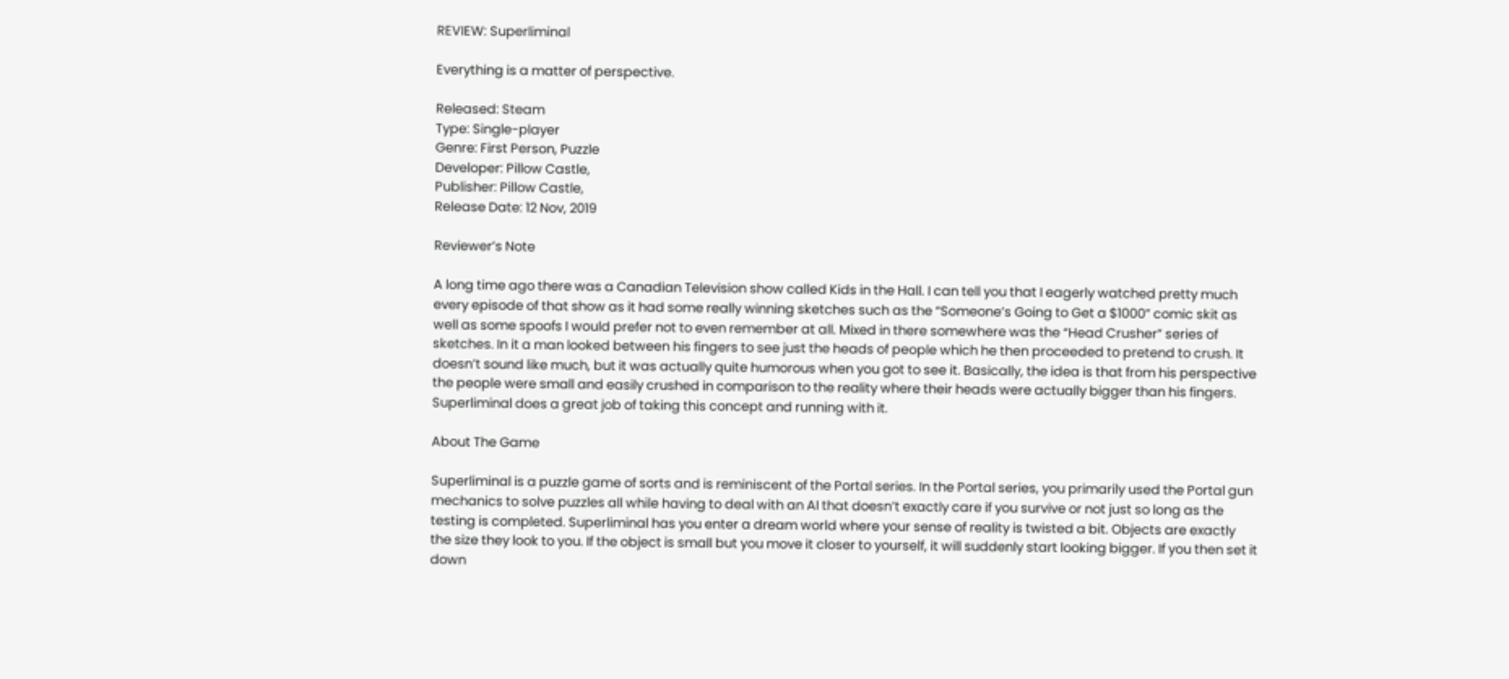REVIEW: Superliminal

Everything is a matter of perspective.

Released: Steam
Type: Single-player
Genre: First Person, Puzzle
Developer: Pillow Castle,
Publisher: Pillow Castle,
Release Date: 12 Nov, 2019

Reviewer’s Note

A long time ago there was a Canadian Television show called Kids in the Hall. I can tell you that I eagerly watched pretty much every episode of that show as it had some really winning sketches such as the “Someone’s Going to Get a $1000” comic skit as well as some spoofs I would prefer not to even remember at all. Mixed in there somewhere was the “Head Crusher” series of sketches. In it a man looked between his fingers to see just the heads of people which he then proceeded to pretend to crush. It doesn’t sound like much, but it was actually quite humorous when you got to see it. Basically, the idea is that from his perspective the people were small and easily crushed in comparison to the reality where their heads were actually bigger than his fingers. Superliminal does a great job of taking this concept and running with it.

About The Game

Superliminal is a puzzle game of sorts and is reminiscent of the Portal series. In the Portal series, you primarily used the Portal gun mechanics to solve puzzles all while having to deal with an AI that doesn’t exactly care if you survive or not just so long as the testing is completed. Superliminal has you enter a dream world where your sense of reality is twisted a bit. Objects are exactly the size they look to you. If the object is small but you move it closer to yourself, it will suddenly start looking bigger. If you then set it down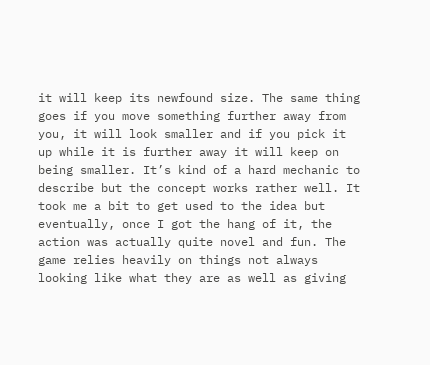it will keep its newfound size. The same thing goes if you move something further away from you, it will look smaller and if you pick it up while it is further away it will keep on being smaller. It’s kind of a hard mechanic to describe but the concept works rather well. It took me a bit to get used to the idea but eventually, once I got the hang of it, the action was actually quite novel and fun. The game relies heavily on things not always looking like what they are as well as giving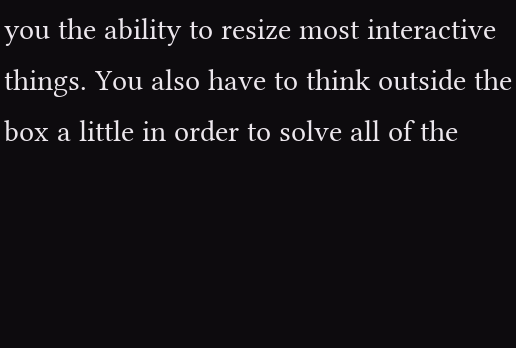you the ability to resize most interactive things. You also have to think outside the box a little in order to solve all of the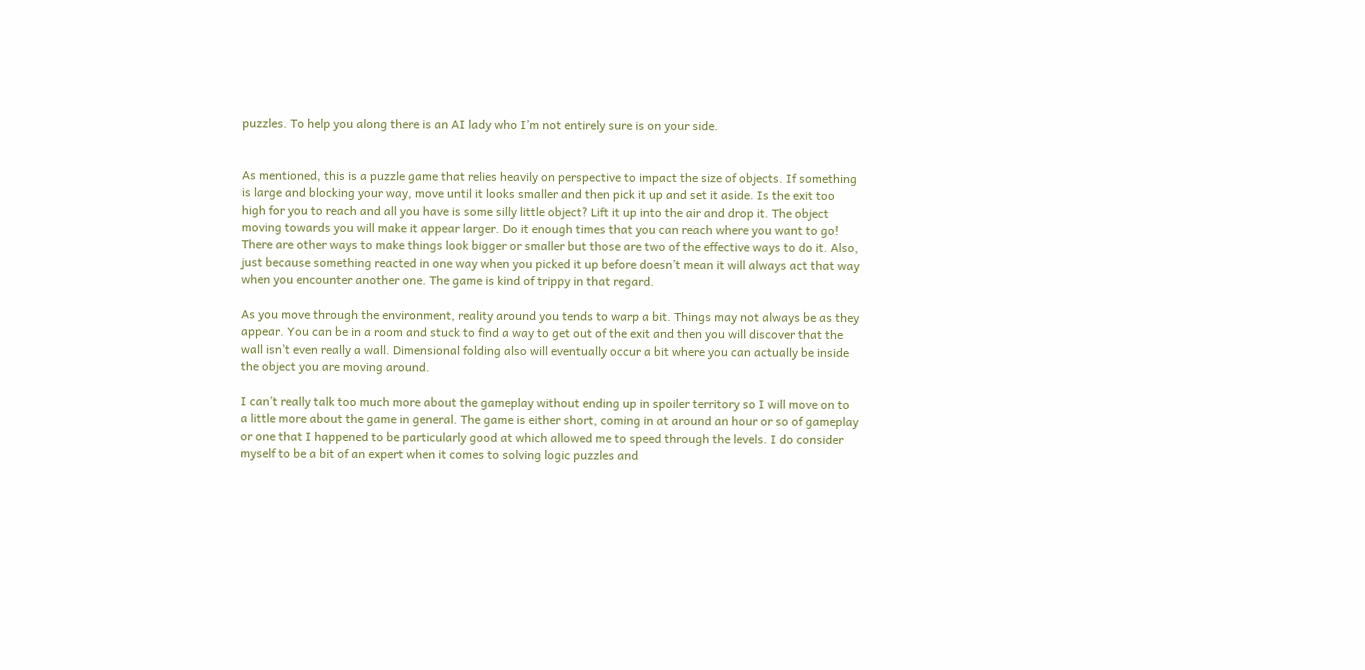puzzles. To help you along there is an AI lady who I’m not entirely sure is on your side.


As mentioned, this is a puzzle game that relies heavily on perspective to impact the size of objects. If something is large and blocking your way, move until it looks smaller and then pick it up and set it aside. Is the exit too high for you to reach and all you have is some silly little object? Lift it up into the air and drop it. The object moving towards you will make it appear larger. Do it enough times that you can reach where you want to go! There are other ways to make things look bigger or smaller but those are two of the effective ways to do it. Also, just because something reacted in one way when you picked it up before doesn’t mean it will always act that way when you encounter another one. The game is kind of trippy in that regard.

As you move through the environment, reality around you tends to warp a bit. Things may not always be as they appear. You can be in a room and stuck to find a way to get out of the exit and then you will discover that the wall isn’t even really a wall. Dimensional folding also will eventually occur a bit where you can actually be inside the object you are moving around.

I can’t really talk too much more about the gameplay without ending up in spoiler territory so I will move on to a little more about the game in general. The game is either short, coming in at around an hour or so of gameplay or one that I happened to be particularly good at which allowed me to speed through the levels. I do consider myself to be a bit of an expert when it comes to solving logic puzzles and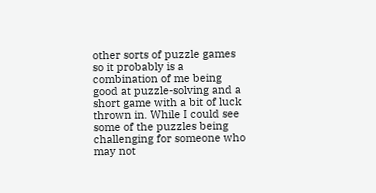other sorts of puzzle games so it probably is a combination of me being good at puzzle-solving and a short game with a bit of luck thrown in. While I could see some of the puzzles being challenging for someone who may not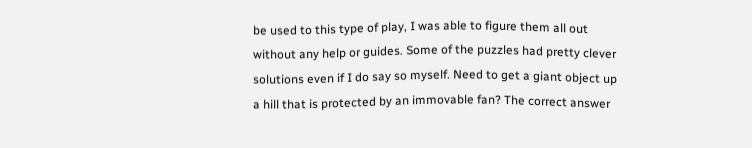be used to this type of play, I was able to figure them all out without any help or guides. Some of the puzzles had pretty clever solutions even if I do say so myself. Need to get a giant object up a hill that is protected by an immovable fan? The correct answer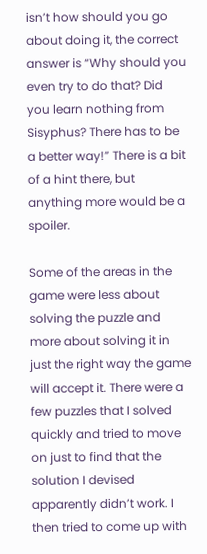isn’t how should you go about doing it, the correct answer is “Why should you even try to do that? Did you learn nothing from Sisyphus? There has to be a better way!” There is a bit of a hint there, but anything more would be a spoiler.

Some of the areas in the game were less about solving the puzzle and more about solving it in just the right way the game will accept it. There were a few puzzles that I solved quickly and tried to move on just to find that the solution I devised apparently didn’t work. I then tried to come up with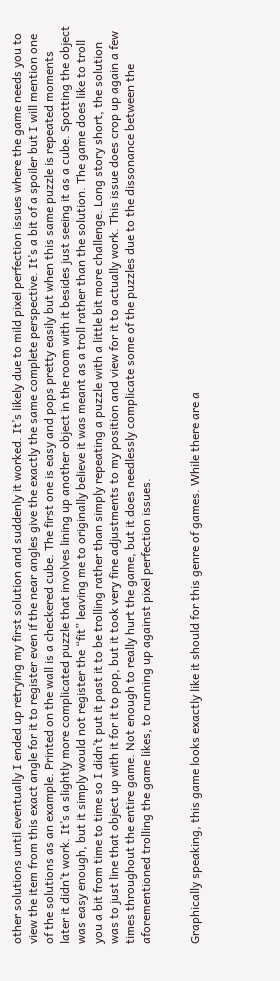other solutions until eventually I ended up retrying my first solution and suddenly it worked. It’s likely due to mild pixel perfection issues where the game needs you to view the item from this exact angle for it to register even if the near angles give the exactly the same complete perspective. It’s a bit of a spoiler but I will mention one of the solutions as an example. Printed on the wall is a checkered cube. The first one is easy and pops pretty easily but when this same puzzle is repeated moments later it didn’t work. It’s a slightly more complicated puzzle that involves lining up another object in the room with it besides just seeing it as a cube. Spotting the object was easy enough, but it simply would not register the “fit” leaving me to originally believe it was meant as a troll rather than the solution. The game does like to troll you a bit from time to time so I didn’t put it past it to be trolling rather than simply repeating a puzzle with a little bit more challenge. Long story short, the solution was to just line that object up with it for it to pop, but it took very fine adjustments to my position and view for it to actually work. This issue does crop up again a few times throughout the entire game. Not enough to really hurt the game, but it does needlessly complicate some of the puzzles due to the dissonance between the aforementioned trolling the game likes, to running up against pixel perfection issues.


Graphically speaking, this game looks exactly like it should for this genre of games. While there are a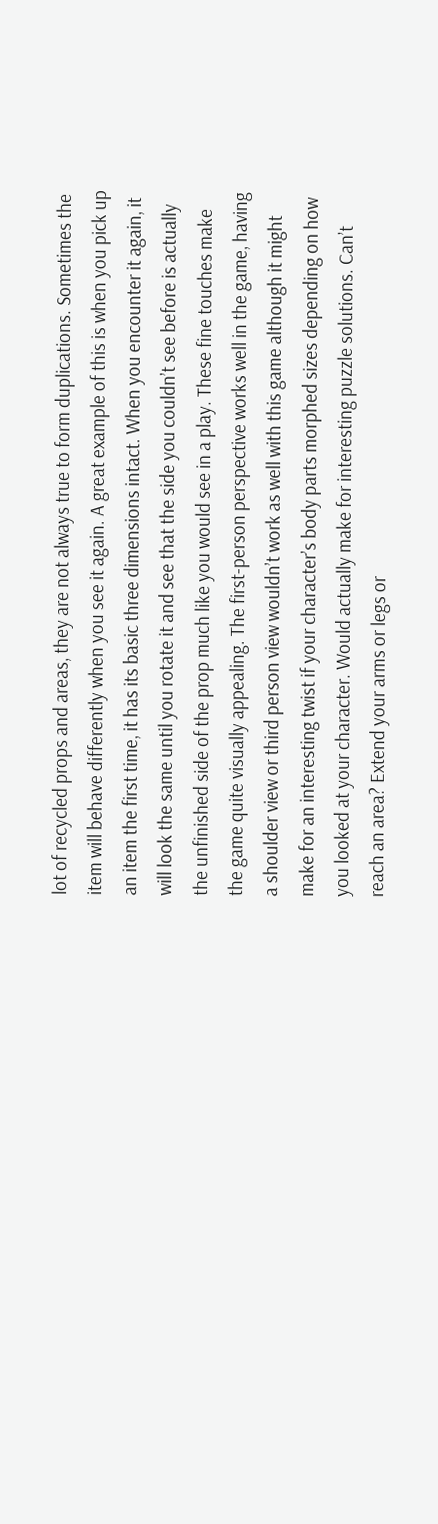lot of recycled props and areas, they are not always true to form duplications. Sometimes the item will behave differently when you see it again. A great example of this is when you pick up an item the first time, it has its basic three dimensions intact. When you encounter it again, it will look the same until you rotate it and see that the side you couldn’t see before is actually the unfinished side of the prop much like you would see in a play. These fine touches make the game quite visually appealing. The first-person perspective works well in the game, having a shoulder view or third person view wouldn’t work as well with this game although it might make for an interesting twist if your character’s body parts morphed sizes depending on how you looked at your character. Would actually make for interesting puzzle solutions. Can’t reach an area? Extend your arms or legs or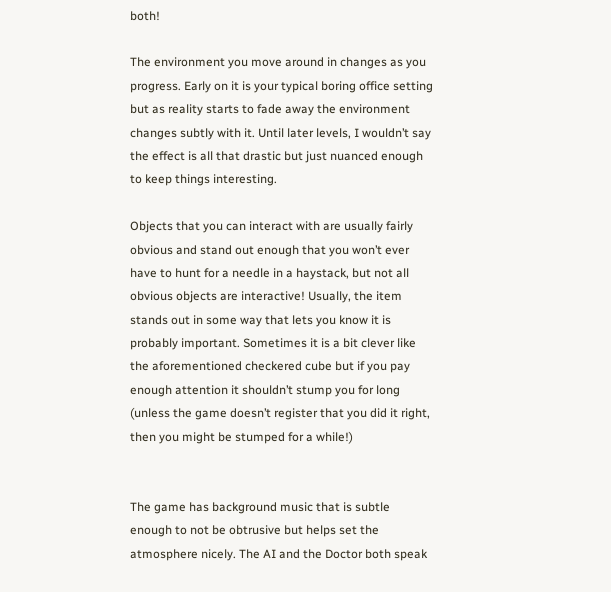both!

The environment you move around in changes as you progress. Early on it is your typical boring office setting but as reality starts to fade away the environment changes subtly with it. Until later levels, I wouldn’t say the effect is all that drastic but just nuanced enough to keep things interesting.

Objects that you can interact with are usually fairly obvious and stand out enough that you won’t ever have to hunt for a needle in a haystack, but not all obvious objects are interactive! Usually, the item stands out in some way that lets you know it is probably important. Sometimes it is a bit clever like the aforementioned checkered cube but if you pay enough attention it shouldn’t stump you for long (unless the game doesn’t register that you did it right, then you might be stumped for a while!)


The game has background music that is subtle enough to not be obtrusive but helps set the atmosphere nicely. The AI and the Doctor both speak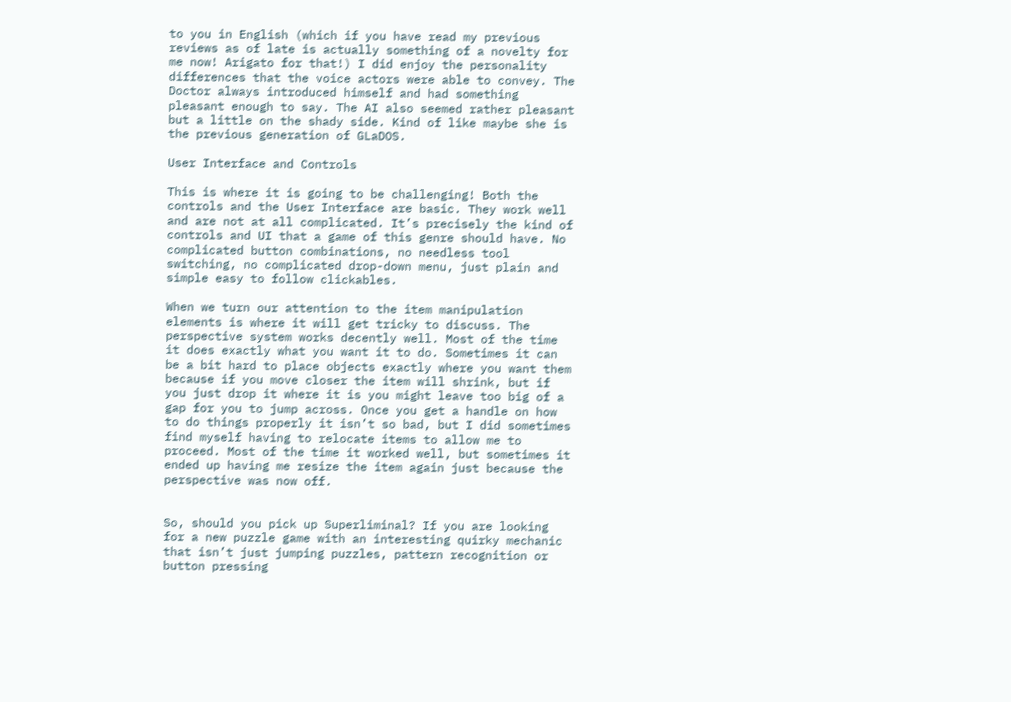to you in English (which if you have read my previous reviews as of late is actually something of a novelty for me now! Arigato for that!) I did enjoy the personality differences that the voice actors were able to convey. The Doctor always introduced himself and had something pleasant enough to say. The AI also seemed rather pleasant but a little on the shady side. Kind of like maybe she is the previous generation of GLaDOS.

User Interface and Controls

This is where it is going to be challenging! Both the controls and the User Interface are basic. They work well and are not at all complicated. It’s precisely the kind of controls and UI that a game of this genre should have. No complicated button combinations, no needless tool switching, no complicated drop-down menu, just plain and simple easy to follow clickables.

When we turn our attention to the item manipulation elements is where it will get tricky to discuss. The perspective system works decently well. Most of the time it does exactly what you want it to do. Sometimes it can be a bit hard to place objects exactly where you want them because if you move closer the item will shrink, but if you just drop it where it is you might leave too big of a gap for you to jump across. Once you get a handle on how to do things properly it isn’t so bad, but I did sometimes find myself having to relocate items to allow me to proceed. Most of the time it worked well, but sometimes it ended up having me resize the item again just because the perspective was now off.


So, should you pick up Superliminal? If you are looking for a new puzzle game with an interesting quirky mechanic that isn’t just jumping puzzles, pattern recognition or button pressing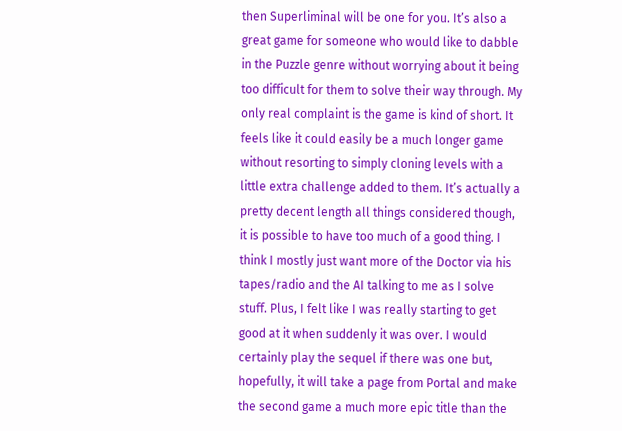then Superliminal will be one for you. It’s also a great game for someone who would like to dabble in the Puzzle genre without worrying about it being too difficult for them to solve their way through. My only real complaint is the game is kind of short. It feels like it could easily be a much longer game without resorting to simply cloning levels with a little extra challenge added to them. It’s actually a pretty decent length all things considered though, it is possible to have too much of a good thing. I think I mostly just want more of the Doctor via his tapes/radio and the AI talking to me as I solve stuff. Plus, I felt like I was really starting to get good at it when suddenly it was over. I would certainly play the sequel if there was one but, hopefully, it will take a page from Portal and make the second game a much more epic title than the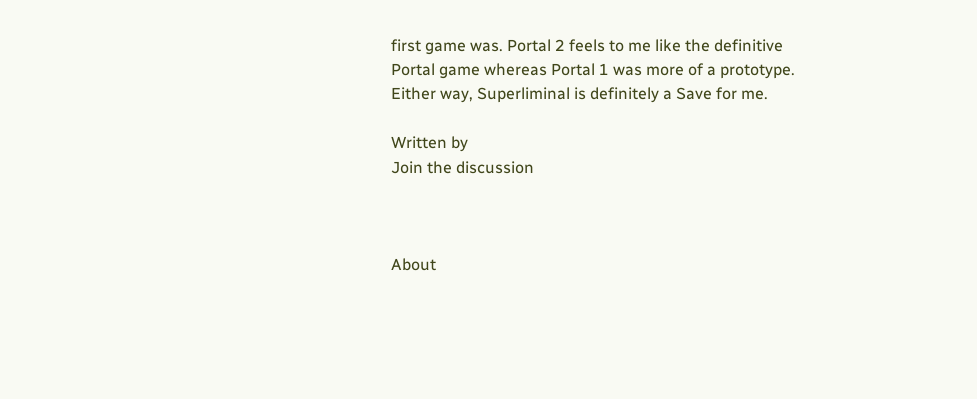first game was. Portal 2 feels to me like the definitive Portal game whereas Portal 1 was more of a prototype. Either way, Superliminal is definitely a Save for me.

Written by
Join the discussion



About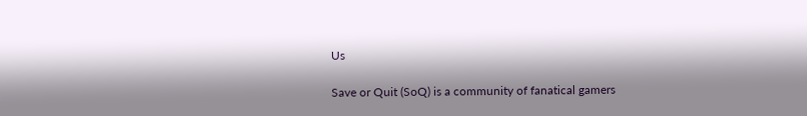Us

Save or Quit (SoQ) is a community of fanatical gamers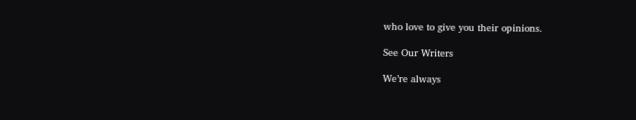who love to give you their opinions.

See Our Writers

We’re always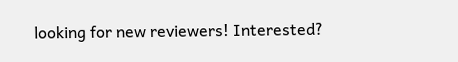looking for new reviewers! Interested?